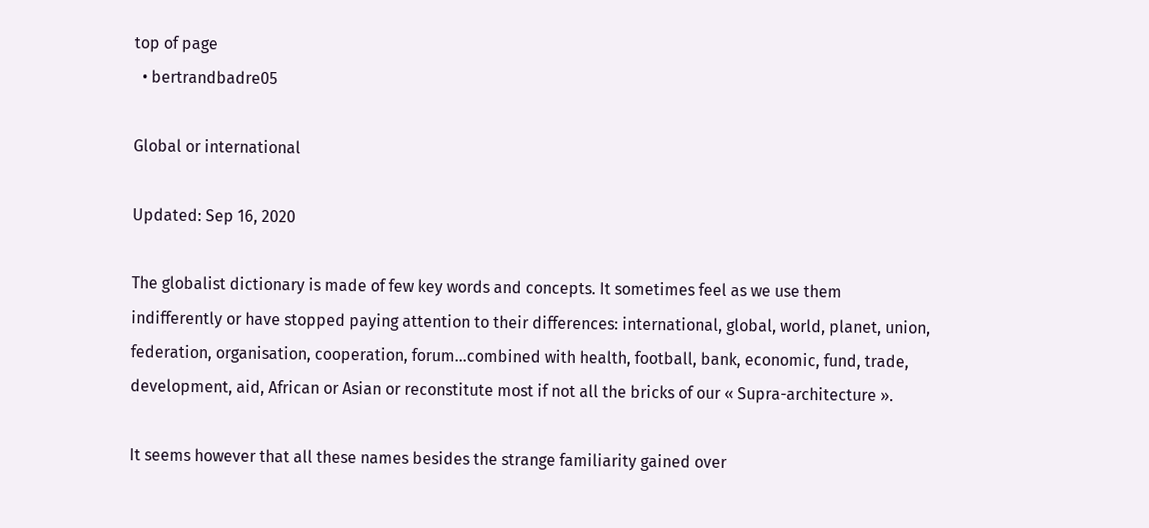top of page
  • bertrandbadre05

Global or international

Updated: Sep 16, 2020

The globalist dictionary is made of few key words and concepts. It sometimes feel as we use them indifferently or have stopped paying attention to their differences: international, global, world, planet, union, federation, organisation, cooperation, forum...combined with health, football, bank, economic, fund, trade, development, aid, African or Asian or reconstitute most if not all the bricks of our « Supra-architecture ».

It seems however that all these names besides the strange familiarity gained over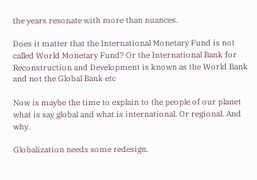the years resonate with more than nuances.

Does it matter that the International Monetary Fund is not called World Monetary Fund? Or the International Bank for Reconstruction and Development is known as the World Bank and not the Global Bank etc

Now is maybe the time to explain to the people of our planet what is say global and what is international. Or regional. And why.

Globalization needs some redesign.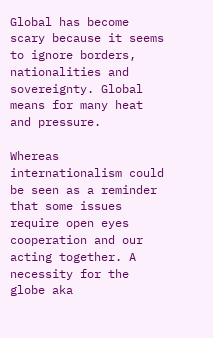Global has become scary because it seems to ignore borders, nationalities and sovereignty. Global means for many heat and pressure.

Whereas internationalism could be seen as a reminder that some issues require open eyes cooperation and our acting together. A necessity for the globe aka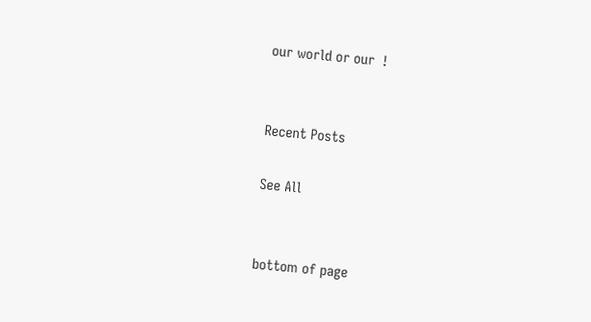our world or our  !


Recent Posts

See All


bottom of page